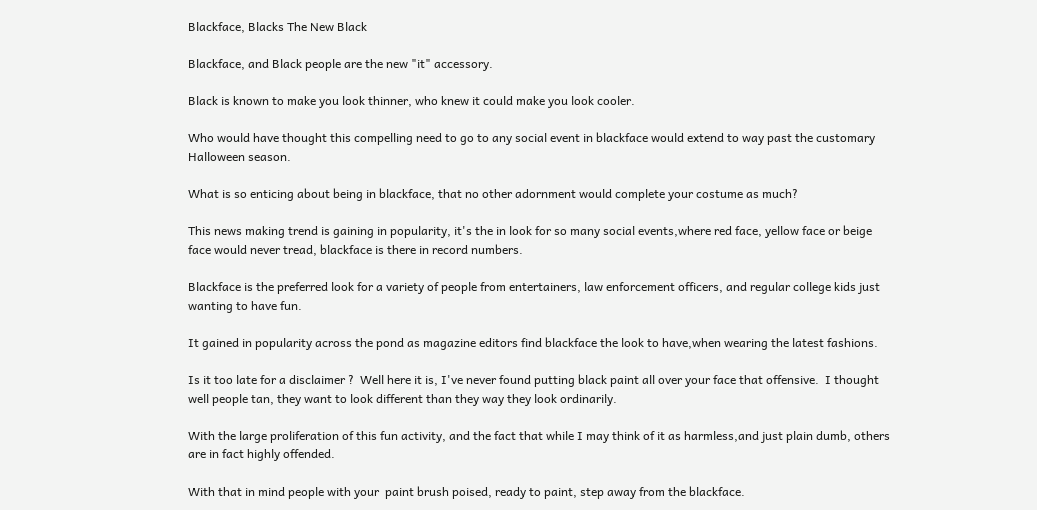Blackface, Blacks The New Black

Blackface, and Black people are the new "it" accessory.

Black is known to make you look thinner, who knew it could make you look cooler.

Who would have thought this compelling need to go to any social event in blackface would extend to way past the customary Halloween season.

What is so enticing about being in blackface, that no other adornment would complete your costume as much?

This news making trend is gaining in popularity, it's the in look for so many social events,where red face, yellow face or beige face would never tread, blackface is there in record numbers.

Blackface is the preferred look for a variety of people from entertainers, law enforcement officers, and regular college kids just wanting to have fun.

It gained in popularity across the pond as magazine editors find blackface the look to have,when wearing the latest fashions.

Is it too late for a disclaimer ?  Well here it is, I've never found putting black paint all over your face that offensive.  I thought well people tan, they want to look different than they way they look ordinarily.

With the large proliferation of this fun activity, and the fact that while I may think of it as harmless,and just plain dumb, others are in fact highly offended.

With that in mind people with your  paint brush poised, ready to paint, step away from the blackface.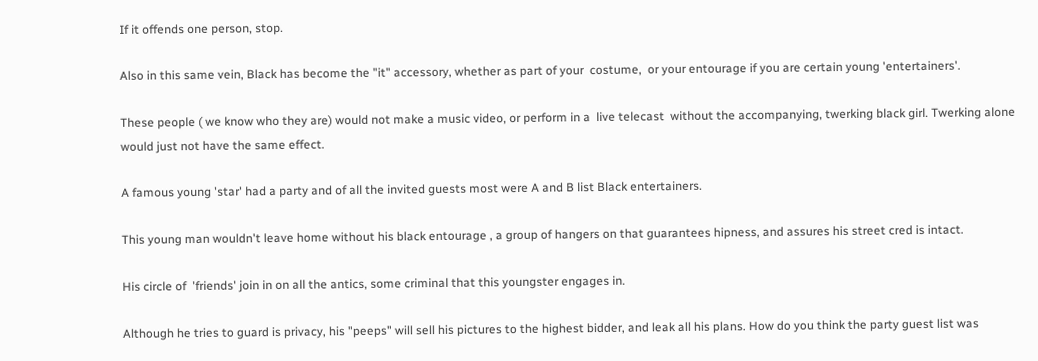If it offends one person, stop.

Also in this same vein, Black has become the "it" accessory, whether as part of your  costume,  or your entourage if you are certain young 'entertainers'.

These people ( we know who they are) would not make a music video, or perform in a  live telecast  without the accompanying, twerking black girl. Twerking alone would just not have the same effect.

A famous young 'star' had a party and of all the invited guests most were A and B list Black entertainers.

This young man wouldn't leave home without his black entourage , a group of hangers on that guarantees hipness, and assures his street cred is intact.

His circle of  'friends' join in on all the antics, some criminal that this youngster engages in.

Although he tries to guard is privacy, his "peeps" will sell his pictures to the highest bidder, and leak all his plans. How do you think the party guest list was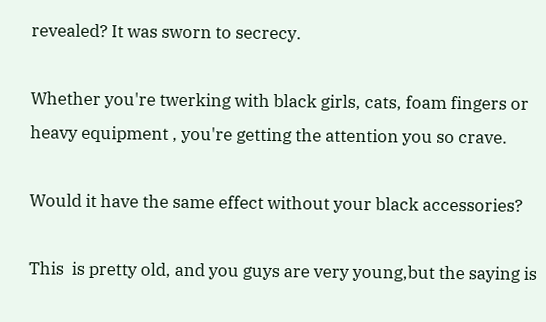revealed? It was sworn to secrecy.

Whether you're twerking with black girls, cats, foam fingers or heavy equipment , you're getting the attention you so crave.

Would it have the same effect without your black accessories?

This  is pretty old, and you guys are very young,but the saying is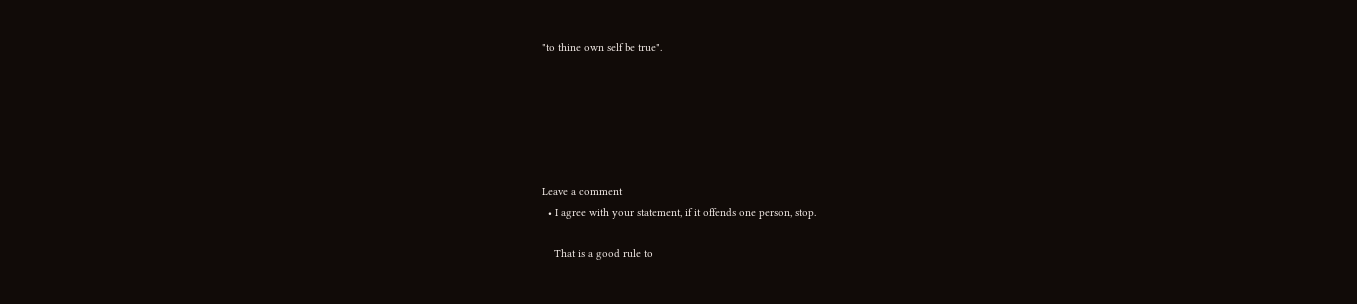"to thine own self be true".






Leave a comment
  • I agree with your statement, if it offends one person, stop.

    That is a good rule to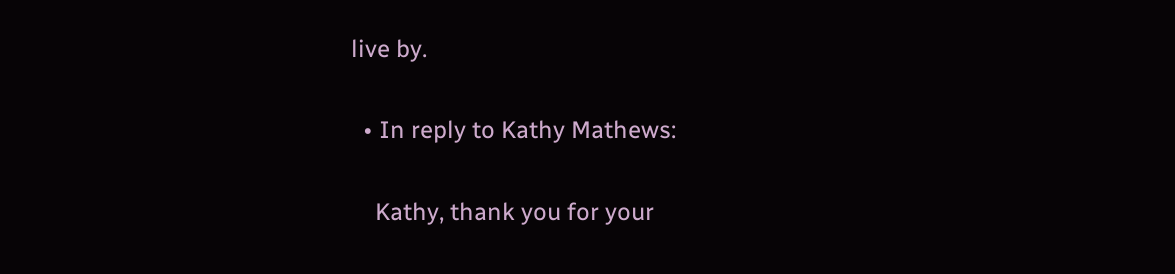live by.

  • In reply to Kathy Mathews:

    Kathy, thank you for your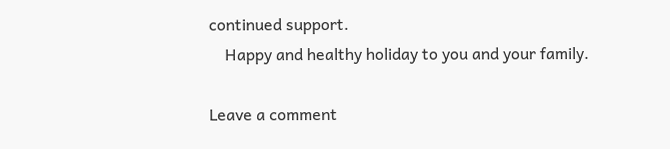continued support.
    Happy and healthy holiday to you and your family.

Leave a comment